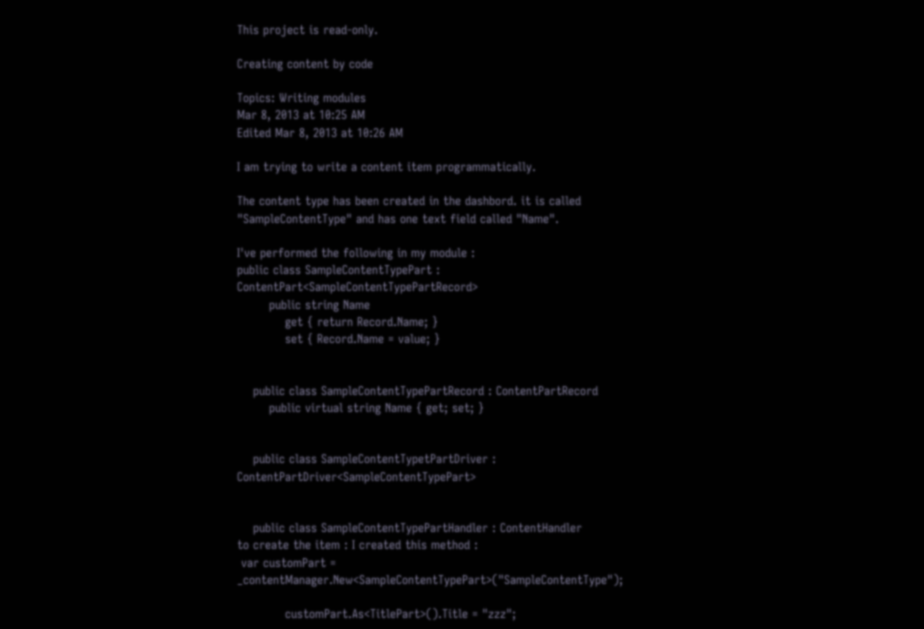This project is read-only.

Creating content by code

Topics: Writing modules
Mar 8, 2013 at 10:25 AM
Edited Mar 8, 2013 at 10:26 AM

I am trying to write a content item programmatically.

The content type has been created in the dashbord. it is called "SampleContentType" and has one text field called "Name".

I've performed the following in my module :
public class SampleContentTypePart : ContentPart<SampleContentTypePartRecord>
        public string Name
            get { return Record.Name; }
            set { Record.Name = value; }


    public class SampleContentTypePartRecord : ContentPartRecord
        public virtual string Name { get; set; }


    public class SampleContentTypetPartDriver : ContentPartDriver<SampleContentTypePart>


    public class SampleContentTypePartHandler : ContentHandler
to create the item : I created this method :
 var customPart = _contentManager.New<SampleContentTypePart>("SampleContentType");

            customPart.As<TitlePart>().Title = "zzz";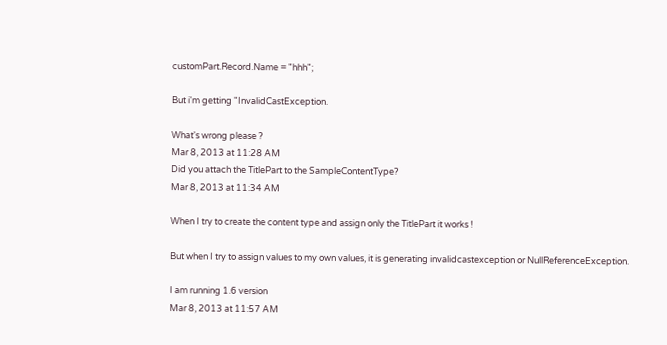customPart.Record.Name = "hhh";

But i'm getting "InvalidCastException.

What's wrong please ?
Mar 8, 2013 at 11:28 AM
Did you attach the TitlePart to the SampleContentType?
Mar 8, 2013 at 11:34 AM

When I try to create the content type and assign only the TitlePart it works !

But when I try to assign values to my own values, it is generating invalidcastexception or NullReferenceException.

I am running 1.6 version
Mar 8, 2013 at 11:57 AM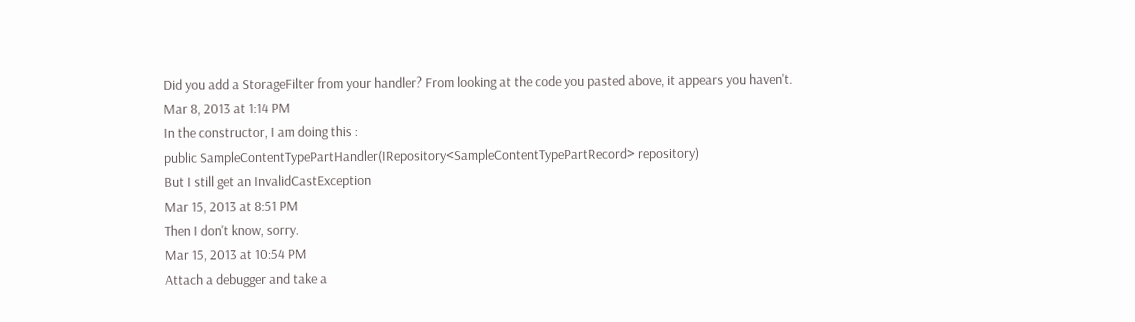Did you add a StorageFilter from your handler? From looking at the code you pasted above, it appears you haven't.
Mar 8, 2013 at 1:14 PM
In the constructor, I am doing this :
public SampleContentTypePartHandler(IRepository<SampleContentTypePartRecord> repository)
But I still get an InvalidCastException
Mar 15, 2013 at 8:51 PM
Then I don't know, sorry.
Mar 15, 2013 at 10:54 PM
Attach a debugger and take a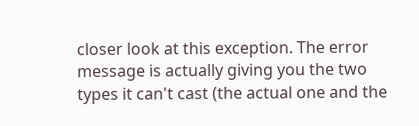closer look at this exception. The error message is actually giving you the two types it can't cast (the actual one and the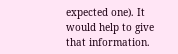expected one). It would help to give that information.